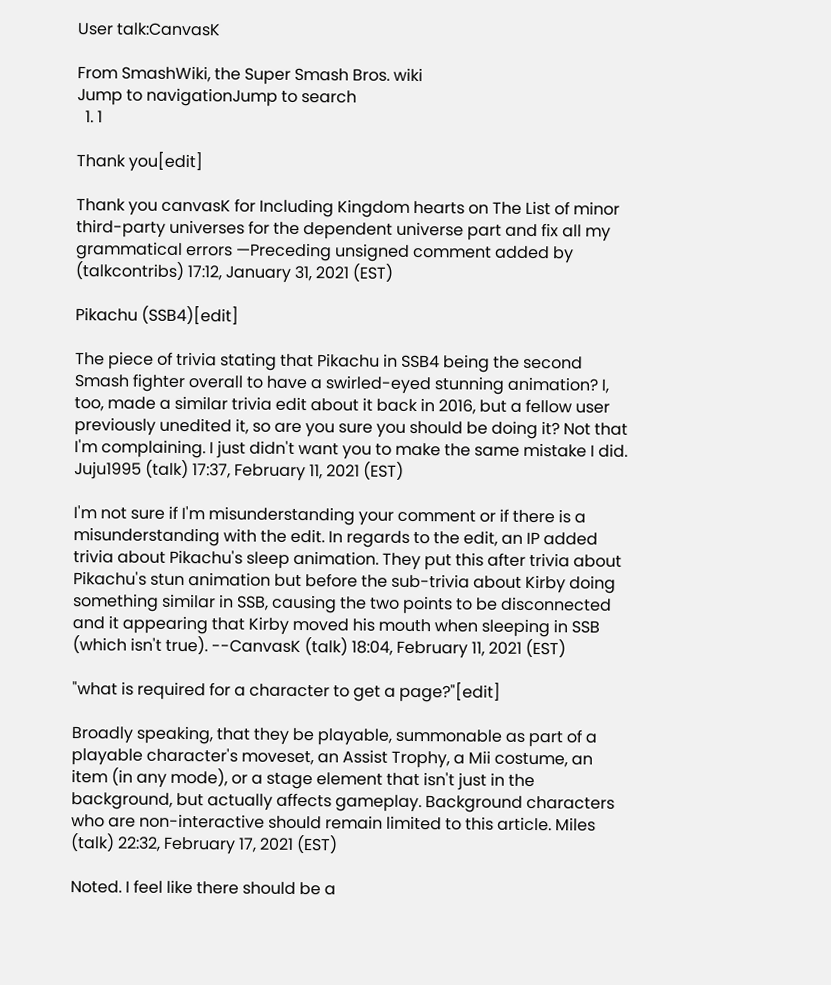User talk:CanvasK

From SmashWiki, the Super Smash Bros. wiki
Jump to navigationJump to search
  1. 1

Thank you[edit]

Thank you canvasK for Including Kingdom hearts on The List of minor third-party universes for the dependent universe part and fix all my grammatical errors —Preceding unsigned comment added by (talkcontribs) 17:12, January 31, 2021 (EST)

Pikachu (SSB4)[edit]

The piece of trivia stating that Pikachu in SSB4 being the second Smash fighter overall to have a swirled-eyed stunning animation? I, too, made a similar trivia edit about it back in 2016, but a fellow user previously unedited it, so are you sure you should be doing it? Not that I'm complaining. I just didn't want you to make the same mistake I did. Juju1995 (talk) 17:37, February 11, 2021 (EST)

I'm not sure if I'm misunderstanding your comment or if there is a misunderstanding with the edit. In regards to the edit, an IP added trivia about Pikachu's sleep animation. They put this after trivia about Pikachu's stun animation but before the sub-trivia about Kirby doing something similar in SSB, causing the two points to be disconnected and it appearing that Kirby moved his mouth when sleeping in SSB (which isn't true). --CanvasK (talk) 18:04, February 11, 2021 (EST)

"what is required for a character to get a page?"[edit]

Broadly speaking, that they be playable, summonable as part of a playable character's moveset, an Assist Trophy, a Mii costume, an item (in any mode), or a stage element that isn't just in the background, but actually affects gameplay. Background characters who are non-interactive should remain limited to this article. Miles (talk) 22:32, February 17, 2021 (EST)

Noted. I feel like there should be a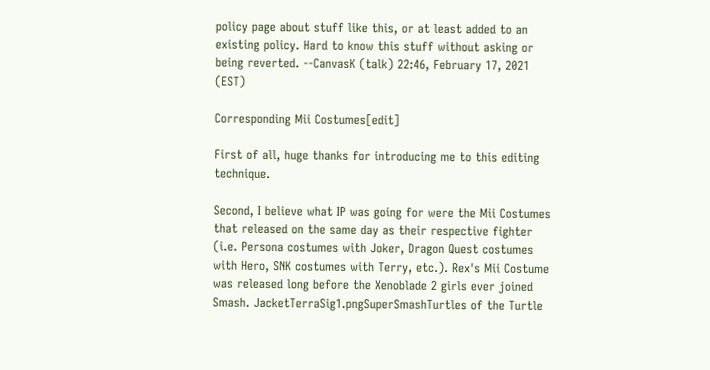policy page about stuff like this, or at least added to an existing policy. Hard to know this stuff without asking or being reverted. --CanvasK (talk) 22:46, February 17, 2021 (EST)

Corresponding Mii Costumes[edit]

First of all, huge thanks for introducing me to this editing technique.

Second, I believe what IP was going for were the Mii Costumes that released on the same day as their respective fighter (i.e. Persona costumes with Joker, Dragon Quest costumes with Hero, SNK costumes with Terry, etc.). Rex's Mii Costume was released long before the Xenoblade 2 girls ever joined Smash. JacketTerraSig1.pngSuperSmashTurtles of the Turtle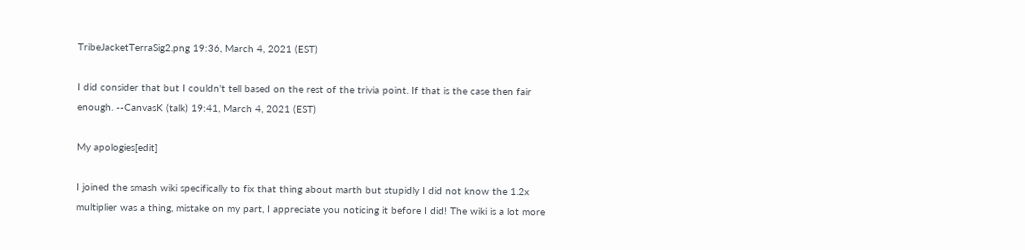TribeJacketTerraSig2.png 19:36, March 4, 2021 (EST)

I did consider that but I couldn't tell based on the rest of the trivia point. If that is the case then fair enough. --CanvasK (talk) 19:41, March 4, 2021 (EST)

My apologies[edit]

I joined the smash wiki specifically to fix that thing about marth but stupidly I did not know the 1.2x multiplier was a thing, mistake on my part, I appreciate you noticing it before I did! The wiki is a lot more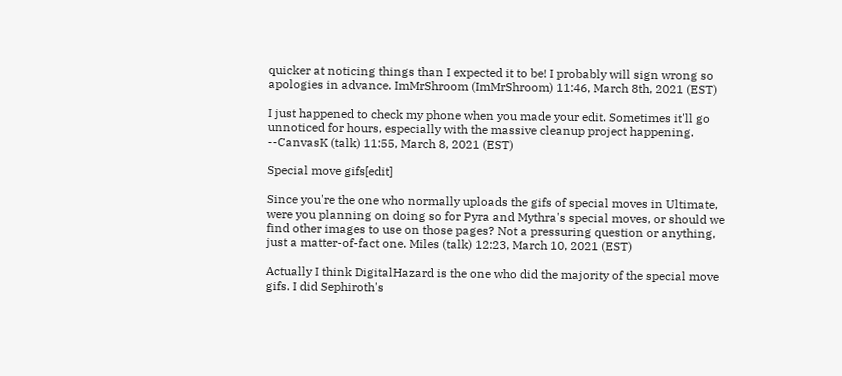quicker at noticing things than I expected it to be! I probably will sign wrong so apologies in advance. ImMrShroom (ImMrShroom) 11:46, March 8th, 2021 (EST)

I just happened to check my phone when you made your edit. Sometimes it'll go unnoticed for hours, especially with the massive cleanup project happening. --CanvasK (talk) 11:55, March 8, 2021 (EST)

Special move gifs[edit]

Since you're the one who normally uploads the gifs of special moves in Ultimate, were you planning on doing so for Pyra and Mythra's special moves, or should we find other images to use on those pages? Not a pressuring question or anything, just a matter-of-fact one. Miles (talk) 12:23, March 10, 2021 (EST)

Actually I think DigitalHazard is the one who did the majority of the special move gifs. I did Sephiroth's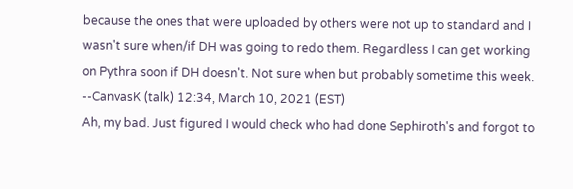because the ones that were uploaded by others were not up to standard and I wasn't sure when/if DH was going to redo them. Regardless I can get working on Pythra soon if DH doesn't. Not sure when but probably sometime this week. --CanvasK (talk) 12:34, March 10, 2021 (EST)
Ah, my bad. Just figured I would check who had done Sephiroth's and forgot to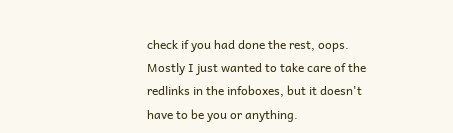check if you had done the rest, oops. Mostly I just wanted to take care of the redlinks in the infoboxes, but it doesn't have to be you or anything.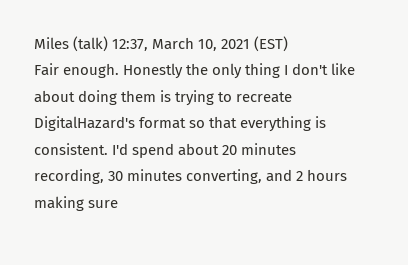Miles (talk) 12:37, March 10, 2021 (EST)
Fair enough. Honestly the only thing I don't like about doing them is trying to recreate DigitalHazard's format so that everything is consistent. I'd spend about 20 minutes recording, 30 minutes converting, and 2 hours making sure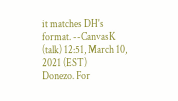it matches DH's format. --CanvasK (talk) 12:51, March 10, 2021 (EST)
Donezo. For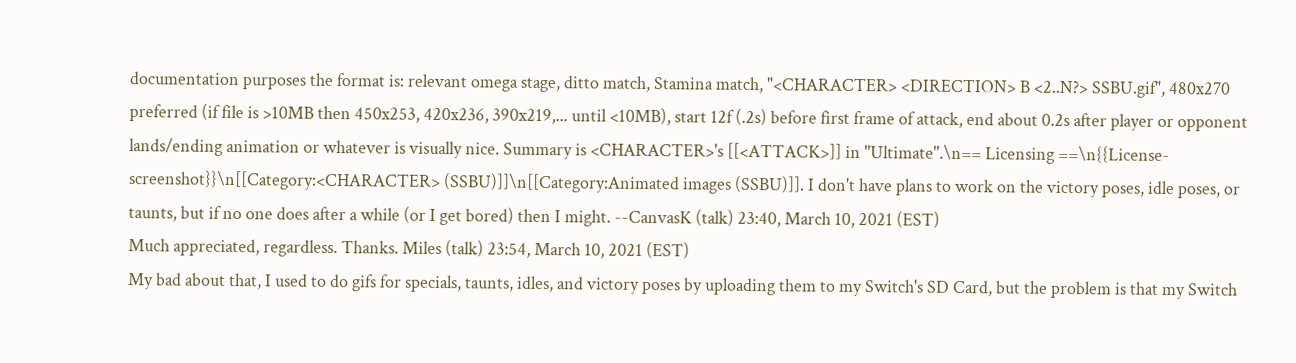documentation purposes the format is: relevant omega stage, ditto match, Stamina match, "<CHARACTER> <DIRECTION> B <2..N?> SSBU.gif", 480x270 preferred (if file is >10MB then 450x253, 420x236, 390x219,... until <10MB), start 12f (.2s) before first frame of attack, end about 0.2s after player or opponent lands/ending animation or whatever is visually nice. Summary is <CHARACTER>'s [[<ATTACK>]] in ''Ultimate''.\n== Licensing ==\n{{License-screenshot}}\n[[Category:<CHARACTER> (SSBU)]]\n[[Category:Animated images (SSBU)]]. I don't have plans to work on the victory poses, idle poses, or taunts, but if no one does after a while (or I get bored) then I might. --CanvasK (talk) 23:40, March 10, 2021 (EST)
Much appreciated, regardless. Thanks. Miles (talk) 23:54, March 10, 2021 (EST)
My bad about that, I used to do gifs for specials, taunts, idles, and victory poses by uploading them to my Switch's SD Card, but the problem is that my Switch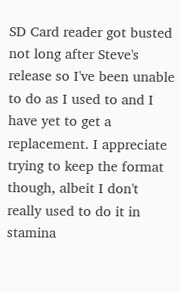SD Card reader got busted not long after Steve's release so I've been unable to do as I used to and I have yet to get a replacement. I appreciate trying to keep the format though, albeit I don't really used to do it in stamina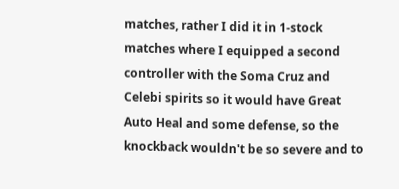matches, rather I did it in 1-stock matches where I equipped a second controller with the Soma Cruz and Celebi spirits so it would have Great Auto Heal and some defense, so the knockback wouldn't be so severe and to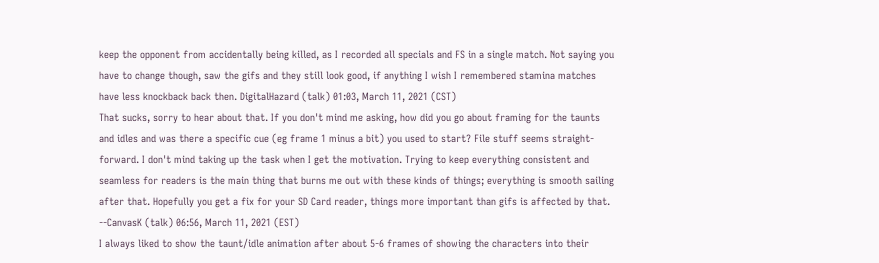keep the opponent from accidentally being killed, as I recorded all specials and FS in a single match. Not saying you have to change though, saw the gifs and they still look good, if anything I wish I remembered stamina matches have less knockback back then. DigitalHazard (talk) 01:03, March 11, 2021 (CST)
That sucks, sorry to hear about that. If you don't mind me asking, how did you go about framing for the taunts and idles and was there a specific cue (eg frame 1 minus a bit) you used to start? File stuff seems straight-forward. I don't mind taking up the task when I get the motivation. Trying to keep everything consistent and seamless for readers is the main thing that burns me out with these kinds of things; everything is smooth sailing after that. Hopefully you get a fix for your SD Card reader, things more important than gifs is affected by that. --CanvasK (talk) 06:56, March 11, 2021 (EST)
I always liked to show the taunt/idle animation after about 5-6 frames of showing the characters into their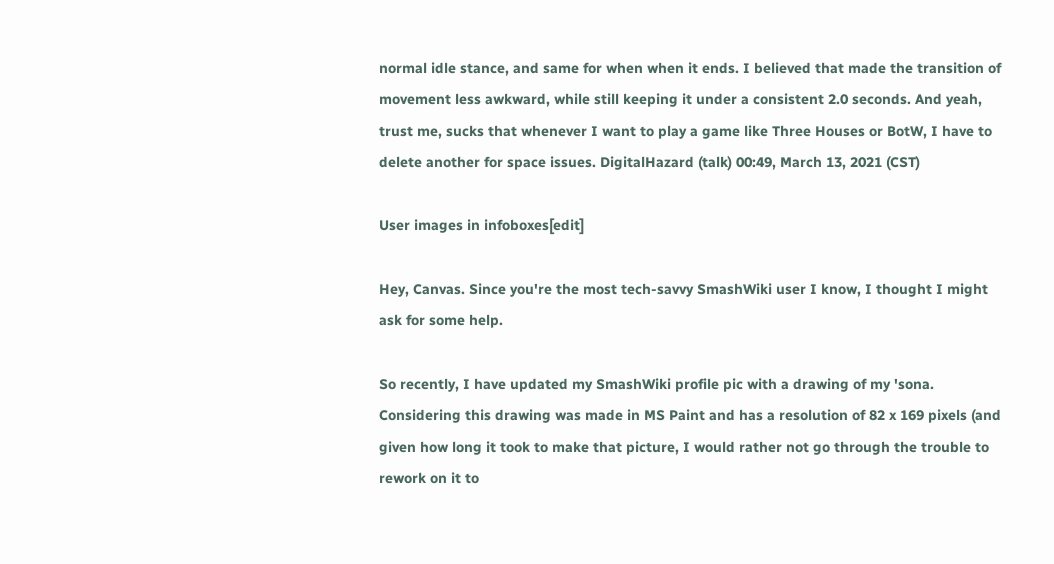normal idle stance, and same for when when it ends. I believed that made the transition of movement less awkward, while still keeping it under a consistent 2.0 seconds. And yeah, trust me, sucks that whenever I want to play a game like Three Houses or BotW, I have to delete another for space issues. DigitalHazard (talk) 00:49, March 13, 2021 (CST)

User images in infoboxes[edit]

Hey, Canvas. Since you're the most tech-savvy SmashWiki user I know, I thought I might ask for some help.

So recently, I have updated my SmashWiki profile pic with a drawing of my 'sona. Considering this drawing was made in MS Paint and has a resolution of 82 x 169 pixels (and given how long it took to make that picture, I would rather not go through the trouble to rework on it to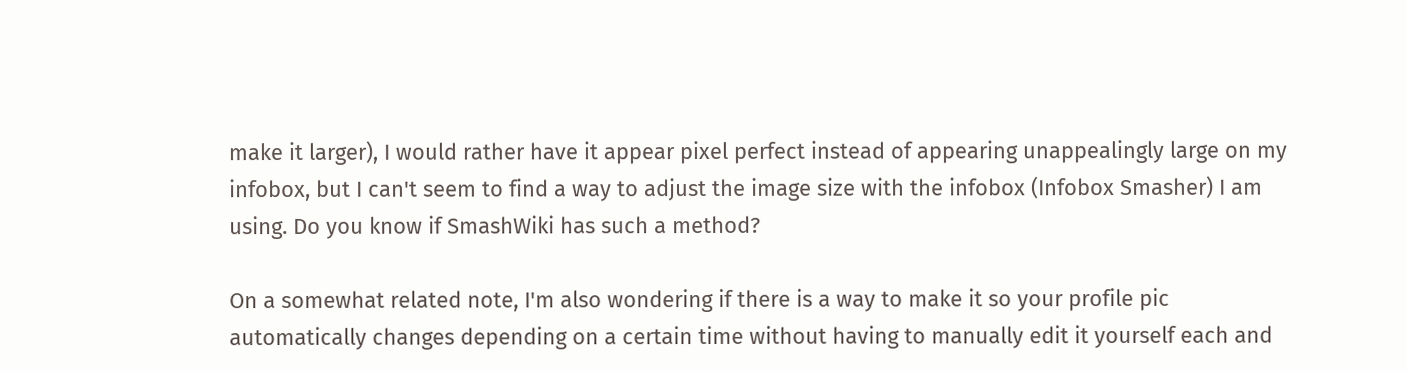make it larger), I would rather have it appear pixel perfect instead of appearing unappealingly large on my infobox, but I can't seem to find a way to adjust the image size with the infobox (Infobox Smasher) I am using. Do you know if SmashWiki has such a method?

On a somewhat related note, I'm also wondering if there is a way to make it so your profile pic automatically changes depending on a certain time without having to manually edit it yourself each and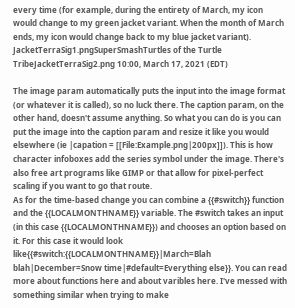every time (for example, during the entirety of March, my icon would change to my green jacket variant. When the month of March ends, my icon would change back to my blue jacket variant). JacketTerraSig1.pngSuperSmashTurtles of the Turtle TribeJacketTerraSig2.png 10:00, March 17, 2021 (EDT)

The image param automatically puts the input into the image format (or whatever it is called), so no luck there. The caption param, on the other hand, doesn't assume anything. So what you can do is you can put the image into the caption param and resize it like you would elsewhere (ie |capation = [[File:Example.png|200px]]). This is how character infoboxes add the series symbol under the image. There's also free art programs like GIMP or that allow for pixel-perfect scaling if you want to go that route.
As for the time-based change you can combine a {{#switch}} function and the {{LOCALMONTHNAME}} variable. The #switch takes an input (in this case {{LOCALMONTHNAME}}) and chooses an option based on it. For this case it would look like{{#switch:{{LOCALMONTHNAME}}|March=Blah blah|December=Snow time|#default=Everything else}}. You can read more about functions here and about varibles here. I've messed with something similar when trying to make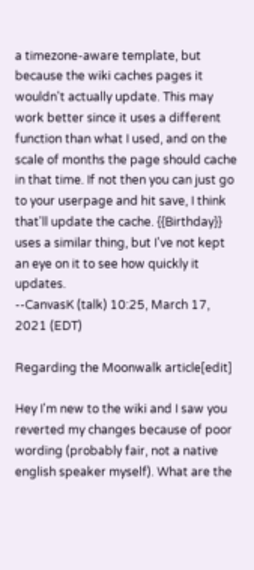a timezone-aware template, but because the wiki caches pages it wouldn't actually update. This may work better since it uses a different function than what I used, and on the scale of months the page should cache in that time. If not then you can just go to your userpage and hit save, I think that'll update the cache. {{Birthday}} uses a similar thing, but I've not kept an eye on it to see how quickly it updates.
--CanvasK (talk) 10:25, March 17, 2021 (EDT)

Regarding the Moonwalk article[edit]

Hey I'm new to the wiki and I saw you reverted my changes because of poor wording (probably fair, not a native english speaker myself). What are the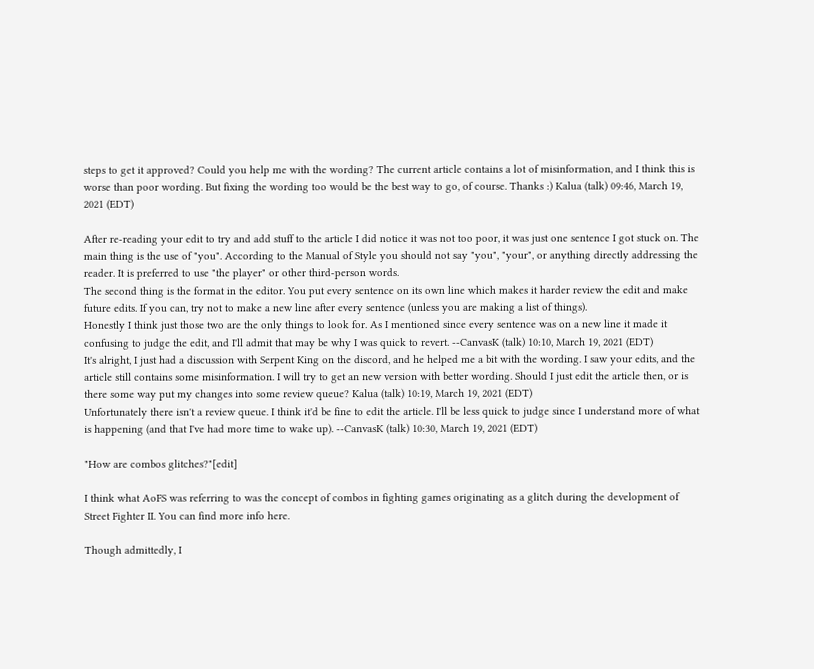steps to get it approved? Could you help me with the wording? The current article contains a lot of misinformation, and I think this is worse than poor wording. But fixing the wording too would be the best way to go, of course. Thanks :) Kalua (talk) 09:46, March 19, 2021 (EDT)

After re-reading your edit to try and add stuff to the article I did notice it was not too poor, it was just one sentence I got stuck on. The main thing is the use of "you". According to the Manual of Style you should not say "you", "your", or anything directly addressing the reader. It is preferred to use "the player" or other third-person words.
The second thing is the format in the editor. You put every sentence on its own line which makes it harder review the edit and make future edits. If you can, try not to make a new line after every sentence (unless you are making a list of things).
Honestly I think just those two are the only things to look for. As I mentioned since every sentence was on a new line it made it confusing to judge the edit, and I'll admit that may be why I was quick to revert. --CanvasK (talk) 10:10, March 19, 2021 (EDT)
It's alright, I just had a discussion with Serpent King on the discord, and he helped me a bit with the wording. I saw your edits, and the article still contains some misinformation. I will try to get an new version with better wording. Should I just edit the article then, or is there some way put my changes into some review queue? Kalua (talk) 10:19, March 19, 2021 (EDT)
Unfortunately there isn't a review queue. I think it'd be fine to edit the article. I'll be less quick to judge since I understand more of what is happening (and that I've had more time to wake up). --CanvasK (talk) 10:30, March 19, 2021 (EDT)

"How are combos glitches?"[edit]

I think what AoFS was referring to was the concept of combos in fighting games originating as a glitch during the development of Street Fighter II. You can find more info here.

Though admittedly, I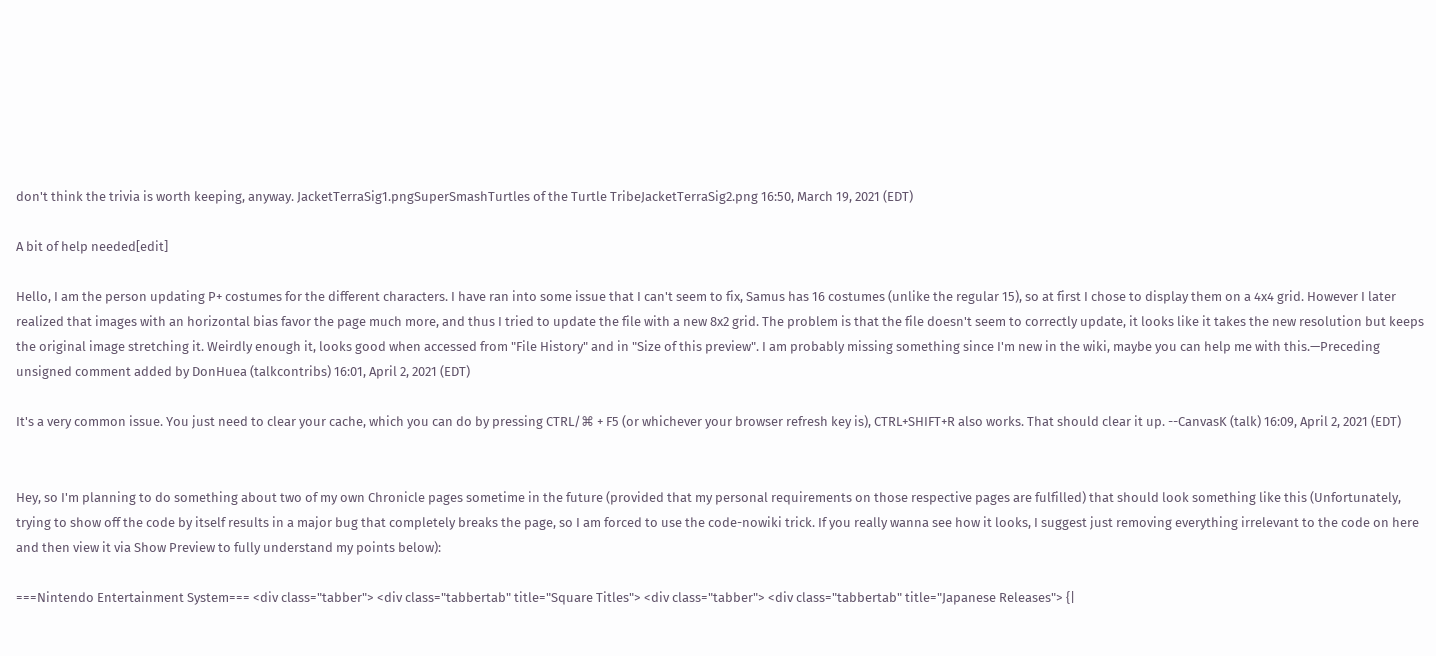don't think the trivia is worth keeping, anyway. JacketTerraSig1.pngSuperSmashTurtles of the Turtle TribeJacketTerraSig2.png 16:50, March 19, 2021 (EDT)

A bit of help needed[edit]

Hello, I am the person updating P+ costumes for the different characters. I have ran into some issue that I can't seem to fix, Samus has 16 costumes (unlike the regular 15), so at first I chose to display them on a 4x4 grid. However I later realized that images with an horizontal bias favor the page much more, and thus I tried to update the file with a new 8x2 grid. The problem is that the file doesn't seem to correctly update, it looks like it takes the new resolution but keeps the original image stretching it. Weirdly enough it, looks good when accessed from "File History" and in "Size of this preview". I am probably missing something since I'm new in the wiki, maybe you can help me with this.—Preceding unsigned comment added by DonHuea (talkcontribs) 16:01, April 2, 2021 (EDT)

It's a very common issue. You just need to clear your cache, which you can do by pressing CTRL/⌘ + F5 (or whichever your browser refresh key is), CTRL+SHIFT+R also works. That should clear it up. --CanvasK (talk) 16:09, April 2, 2021 (EDT)


Hey, so I'm planning to do something about two of my own Chronicle pages sometime in the future (provided that my personal requirements on those respective pages are fulfilled) that should look something like this (Unfortunately, trying to show off the code by itself results in a major bug that completely breaks the page, so I am forced to use the code-nowiki trick. If you really wanna see how it looks, I suggest just removing everything irrelevant to the code on here and then view it via Show Preview to fully understand my points below):

===Nintendo Entertainment System=== <div class="tabber"> <div class="tabbertab" title="Square Titles"> <div class="tabber"> <div class="tabbertab" title="Japanese Releases"> {|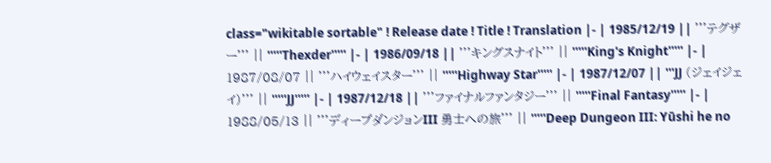class="wikitable sortable" ! Release date ! Title ! Translation |- | 1985/12/19 || '''テグザー''' || '''''Thexder''''' |- | 1986/09/18 || '''キングスナイト''' || '''''King's Knight''''' |- | 1987/08/07 || '''ハイウェイスター''' || '''''Highway Star''''' |- | 1987/12/07 || '''JJ (ジェイジェイ)''' || '''''JJ''''' |- | 1987/12/18 || '''ファイナルファンタジー''' || '''''Final Fantasy''''' |- | 1988/05/13 || '''ディープダンジョンIII 勇士への旅''' || '''''Deep Dungeon III: Yūshi he no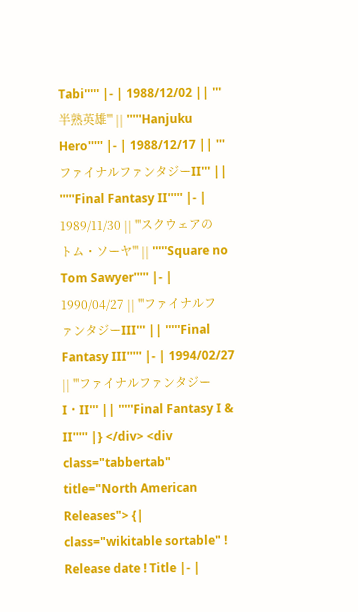Tabi''''' |- | 1988/12/02 || '''半熟英雄''' || '''''Hanjuku Hero''''' |- | 1988/12/17 || '''ファイナルファンタジーII''' || '''''Final Fantasy II''''' |- | 1989/11/30 || '''スクウェアのトム・ソーヤ''' || '''''Square no Tom Sawyer''''' |- | 1990/04/27 || '''ファイナルファンタジーIII''' || '''''Final Fantasy III''''' |- | 1994/02/27 || '''ファイナルファンタジーI・II''' || '''''Final Fantasy I & II''''' |} </div> <div class="tabbertab" title="North American Releases"> {| class="wikitable sortable" ! Release date ! Title |- |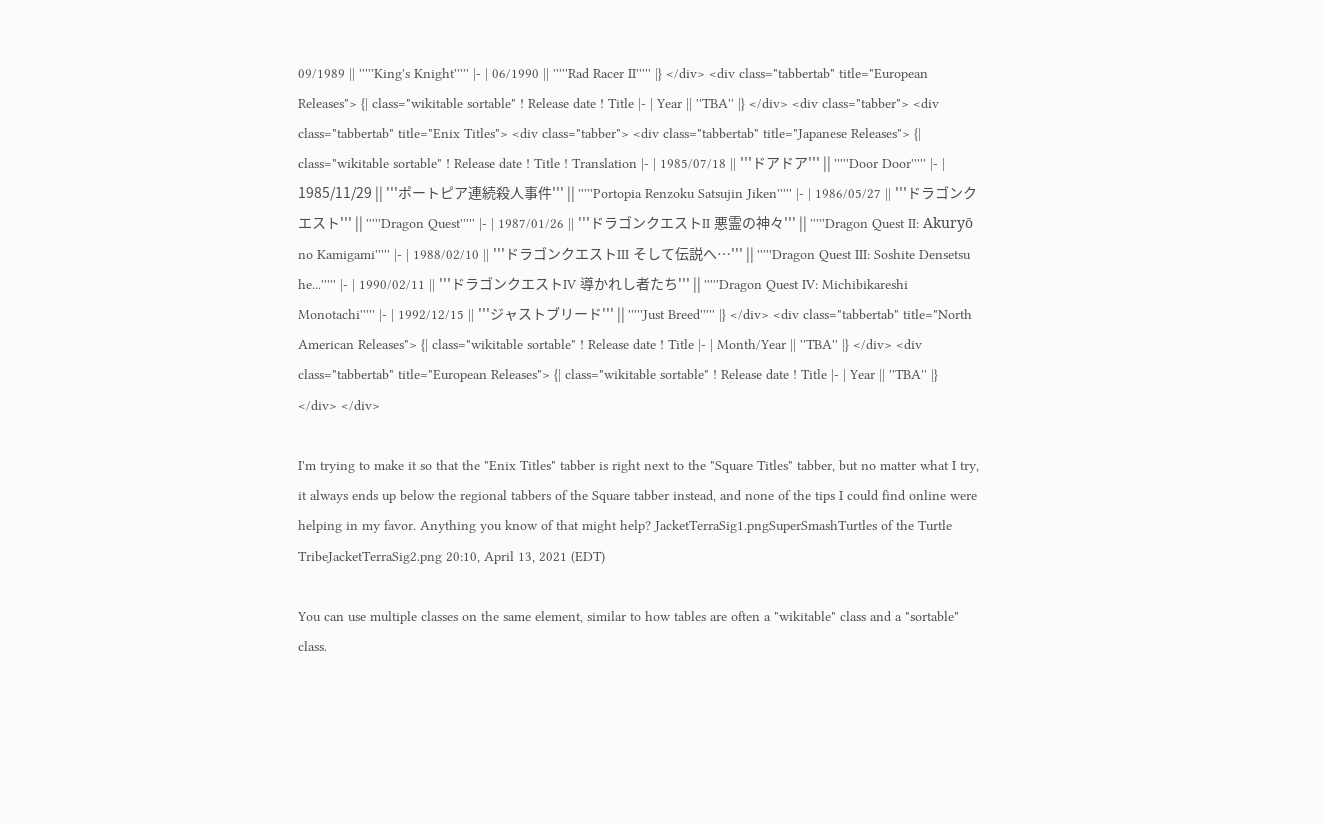09/1989 || '''''King's Knight''''' |- | 06/1990 || '''''Rad Racer II''''' |} </div> <div class="tabbertab" title="European Releases"> {| class="wikitable sortable" ! Release date ! Title |- | Year || ''TBA'' |} </div> <div class="tabber"> <div class="tabbertab" title="Enix Titles"> <div class="tabber"> <div class="tabbertab" title="Japanese Releases"> {| class="wikitable sortable" ! Release date ! Title ! Translation |- | 1985/07/18 || '''ドアドア''' || '''''Door Door''''' |- | 1985/11/29 || '''ポートピア連続殺人事件''' || '''''Portopia Renzoku Satsujin Jiken''''' |- | 1986/05/27 || '''ドラゴンクエスト''' || '''''Dragon Quest''''' |- | 1987/01/26 || '''ドラゴンクエストII 悪霊の神々''' || '''''Dragon Quest II: Akuryō no Kamigami''''' |- | 1988/02/10 || '''ドラゴンクエストIII そして伝説へ…''' || '''''Dragon Quest III: Soshite Densetsu he...''''' |- | 1990/02/11 || '''ドラゴンクエストIV 導かれし者たち''' || '''''Dragon Quest IV: Michibikareshi Monotachi''''' |- | 1992/12/15 || '''ジャストブリード''' || '''''Just Breed''''' |} </div> <div class="tabbertab" title="North American Releases"> {| class="wikitable sortable" ! Release date ! Title |- | Month/Year || ''TBA'' |} </div> <div class="tabbertab" title="European Releases"> {| class="wikitable sortable" ! Release date ! Title |- | Year || ''TBA'' |} </div> </div>

I'm trying to make it so that the "Enix Titles" tabber is right next to the "Square Titles" tabber, but no matter what I try, it always ends up below the regional tabbers of the Square tabber instead, and none of the tips I could find online were helping in my favor. Anything you know of that might help? JacketTerraSig1.pngSuperSmashTurtles of the Turtle TribeJacketTerraSig2.png 20:10, April 13, 2021 (EDT)

You can use multiple classes on the same element, similar to how tables are often a "wikitable" class and a "sortable" class.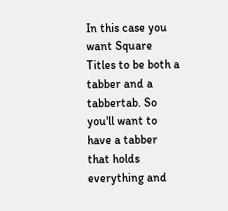In this case you want Square Titles to be both a tabber and a tabbertab. So you'll want to have a tabber that holds everything and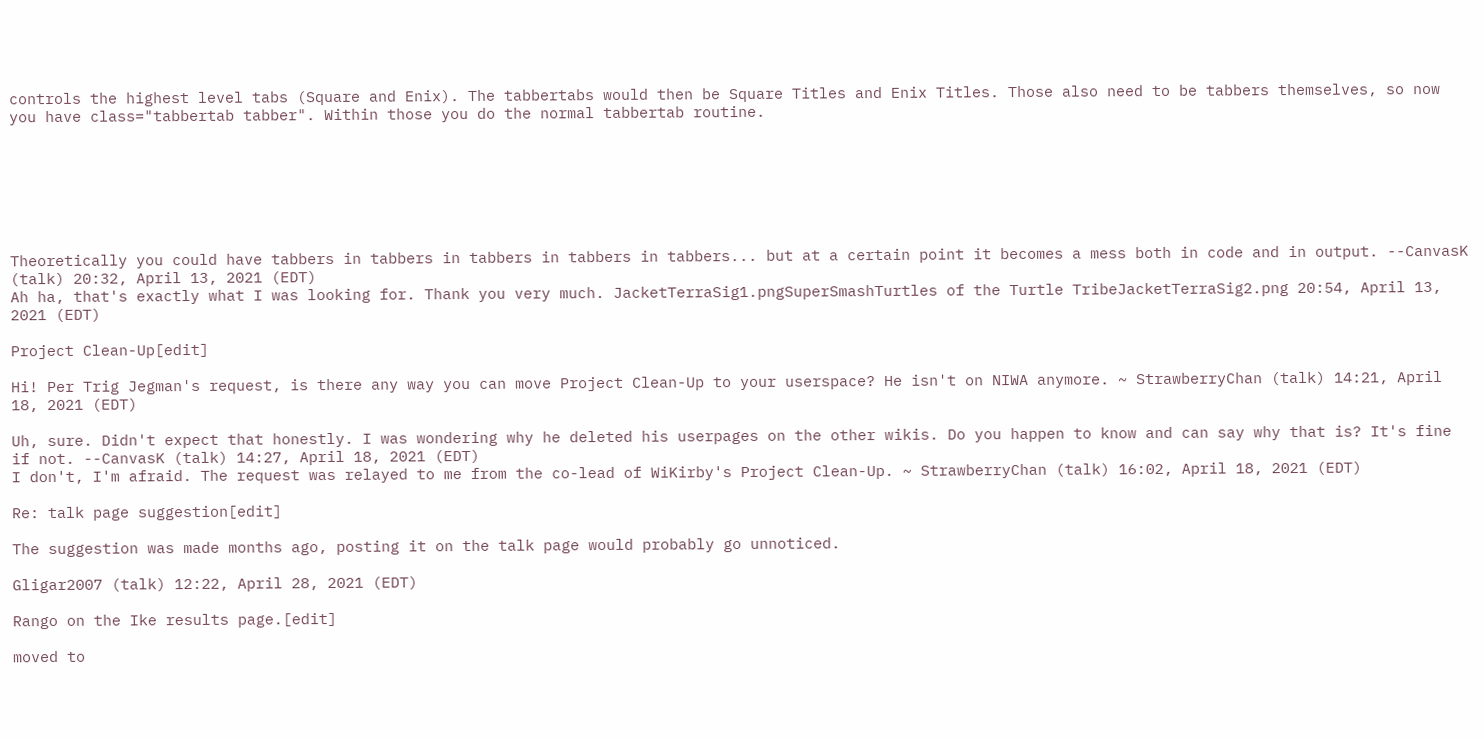controls the highest level tabs (Square and Enix). The tabbertabs would then be Square Titles and Enix Titles. Those also need to be tabbers themselves, so now you have class="tabbertab tabber". Within those you do the normal tabbertab routine.







Theoretically you could have tabbers in tabbers in tabbers in tabbers in tabbers... but at a certain point it becomes a mess both in code and in output. --CanvasK (talk) 20:32, April 13, 2021 (EDT)
Ah ha, that's exactly what I was looking for. Thank you very much. JacketTerraSig1.pngSuperSmashTurtles of the Turtle TribeJacketTerraSig2.png 20:54, April 13, 2021 (EDT)

Project Clean-Up[edit]

Hi! Per Trig Jegman's request, is there any way you can move Project Clean-Up to your userspace? He isn't on NIWA anymore. ~ StrawberryChan (talk) 14:21, April 18, 2021 (EDT)

Uh, sure. Didn't expect that honestly. I was wondering why he deleted his userpages on the other wikis. Do you happen to know and can say why that is? It's fine if not. --CanvasK (talk) 14:27, April 18, 2021 (EDT)
I don't, I'm afraid. The request was relayed to me from the co-lead of WiKirby's Project Clean-Up. ~ StrawberryChan (talk) 16:02, April 18, 2021 (EDT)

Re: talk page suggestion[edit]

The suggestion was made months ago, posting it on the talk page would probably go unnoticed.

Gligar2007 (talk) 12:22, April 28, 2021 (EDT)

Rango on the Ike results page.[edit]

moved to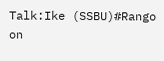Talk:Ike (SSBU)#Rango on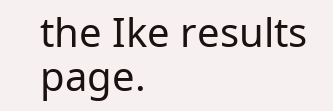the Ike results page.